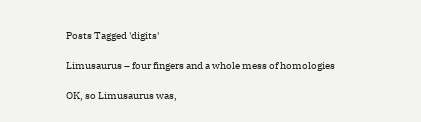Posts Tagged 'digits'

Limusaurus – four fingers and a whole mess of homologies

OK, so Limusaurus was,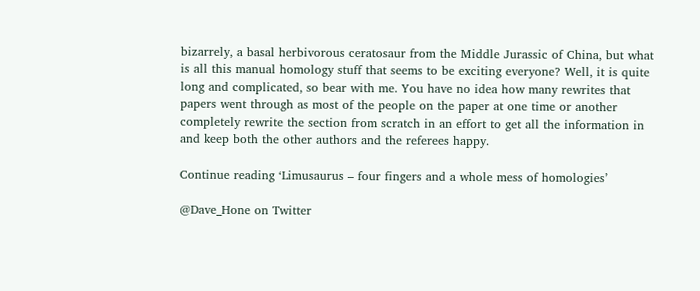bizarrely, a basal herbivorous ceratosaur from the Middle Jurassic of China, but what is all this manual homology stuff that seems to be exciting everyone? Well, it is quite long and complicated, so bear with me. You have no idea how many rewrites that papers went through as most of the people on the paper at one time or another completely rewrite the section from scratch in an effort to get all the information in and keep both the other authors and the referees happy.

Continue reading ‘Limusaurus – four fingers and a whole mess of homologies’

@Dave_Hone on Twitter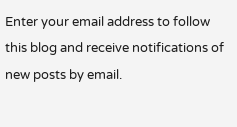Enter your email address to follow this blog and receive notifications of new posts by email.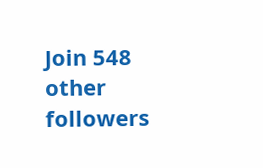Join 548 other followers